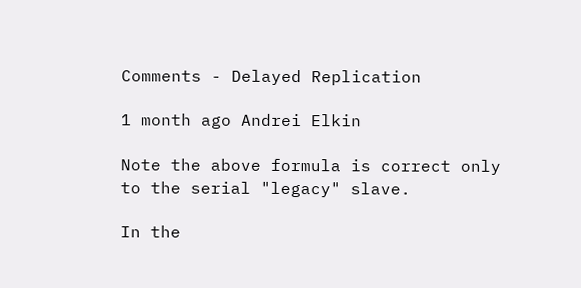Comments - Delayed Replication

1 month ago Andrei Elkin

Note the above formula is correct only to the serial "legacy" slave.

In the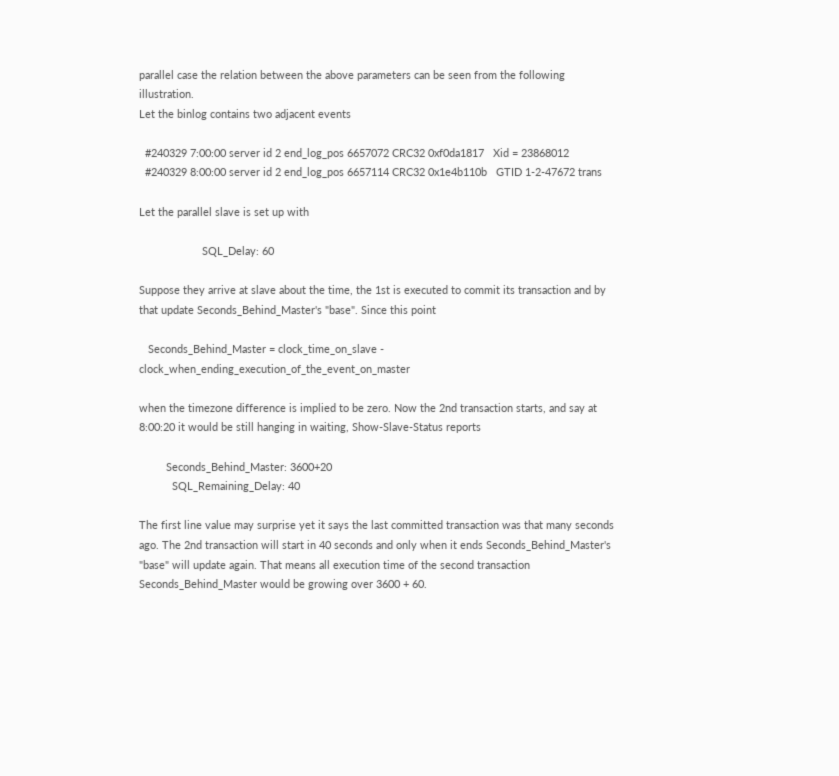parallel case the relation between the above parameters can be seen from the following illustration.
Let the binlog contains two adjacent events

  #240329 7:00:00 server id 2 end_log_pos 6657072 CRC32 0xf0da1817   Xid = 23868012
  #240329 8:00:00 server id 2 end_log_pos 6657114 CRC32 0x1e4b110b   GTID 1-2-47672 trans

Let the parallel slave is set up with

                     SQL_Delay: 60

Suppose they arrive at slave about the time, the 1st is executed to commit its transaction and by that update Seconds_Behind_Master's "base". Since this point

   Seconds_Behind_Master = clock_time_on_slave - clock_when_ending_execution_of_the_event_on_master

when the timezone difference is implied to be zero. Now the 2nd transaction starts, and say at 8:00:20 it would be still hanging in waiting, Show-Slave-Status reports

         Seconds_Behind_Master: 3600+20
           SQL_Remaining_Delay: 40

The first line value may surprise yet it says the last committed transaction was that many seconds ago. The 2nd transaction will start in 40 seconds and only when it ends Seconds_Behind_Master's "base" will update again. That means all execution time of the second transaction Seconds_Behind_Master would be growing over 3600 + 60.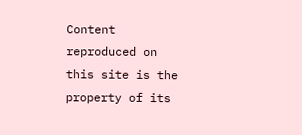Content reproduced on this site is the property of its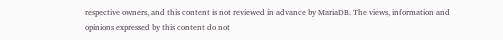respective owners, and this content is not reviewed in advance by MariaDB. The views, information and opinions expressed by this content do not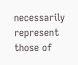necessarily represent those of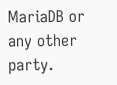MariaDB or any other party.